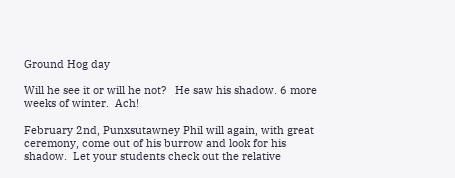Ground Hog day

Will he see it or will he not?   He saw his shadow. 6 more weeks of winter.  Ach!

February 2nd, Punxsutawney Phil will again, with great ceremony, come out of his burrow and look for his shadow.  Let your students check out the relative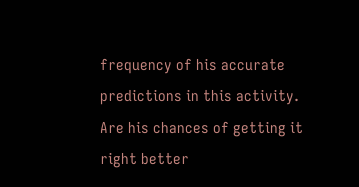frequency of his accurate predictions in this activity.  Are his chances of getting it right better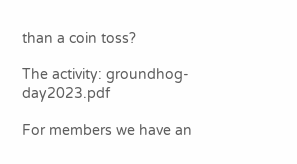than a coin toss?

The activity: groundhog-day2023.pdf

For members we have an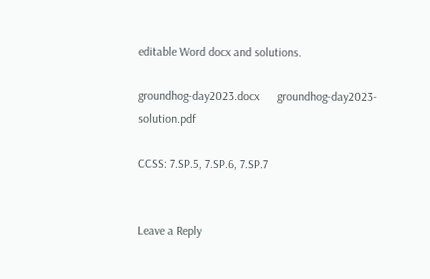editable Word docx and solutions.

groundhog-day2023.docx      groundhog-day2023-solution.pdf

CCSS: 7.SP.5, 7.SP.6, 7.SP.7


Leave a Reply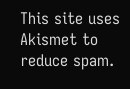This site uses Akismet to reduce spam.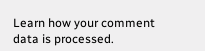Learn how your comment data is processed.